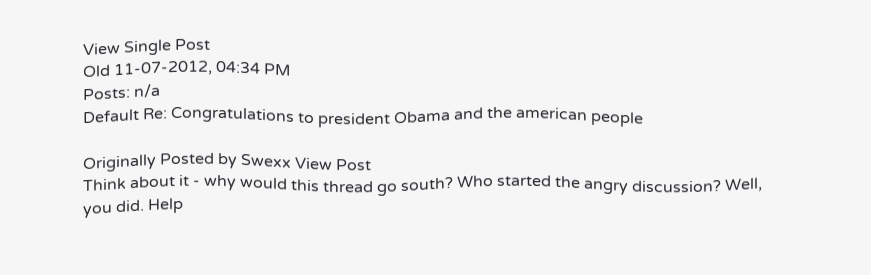View Single Post
Old 11-07-2012, 04:34 PM
Posts: n/a
Default Re: Congratulations to president Obama and the american people

Originally Posted by Swexx View Post
Think about it - why would this thread go south? Who started the angry discussion? Well, you did. Help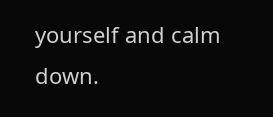yourself and calm down.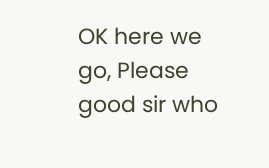OK here we go, Please good sir who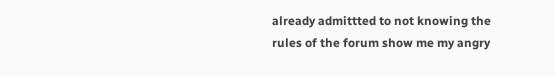already admittted to not knowing the rules of the forum show me my angry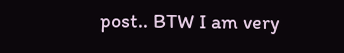post.. BTW I am very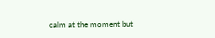calm at the moment but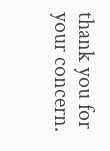thank you for your concern.